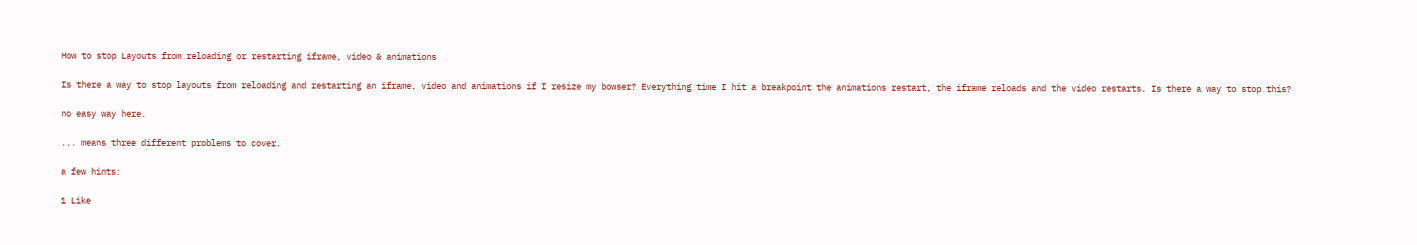How to stop Layouts from reloading or restarting iframe, video & animations

Is there a way to stop layouts from reloading and restarting an iframe, video and animations if I resize my bowser? Everything time I hit a breakpoint the animations restart, the iframe reloads and the video restarts. Is there a way to stop this?

no easy way here.

... means three different problems to cover.

a few hints:

1 Like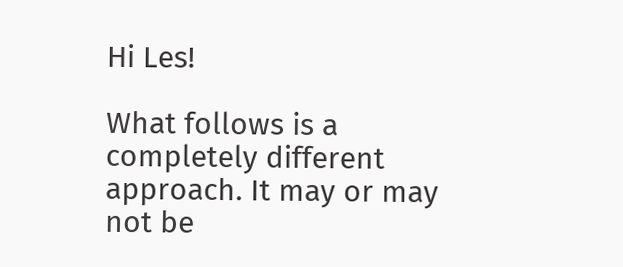Hi Les!

What follows is a completely different approach. It may or may not be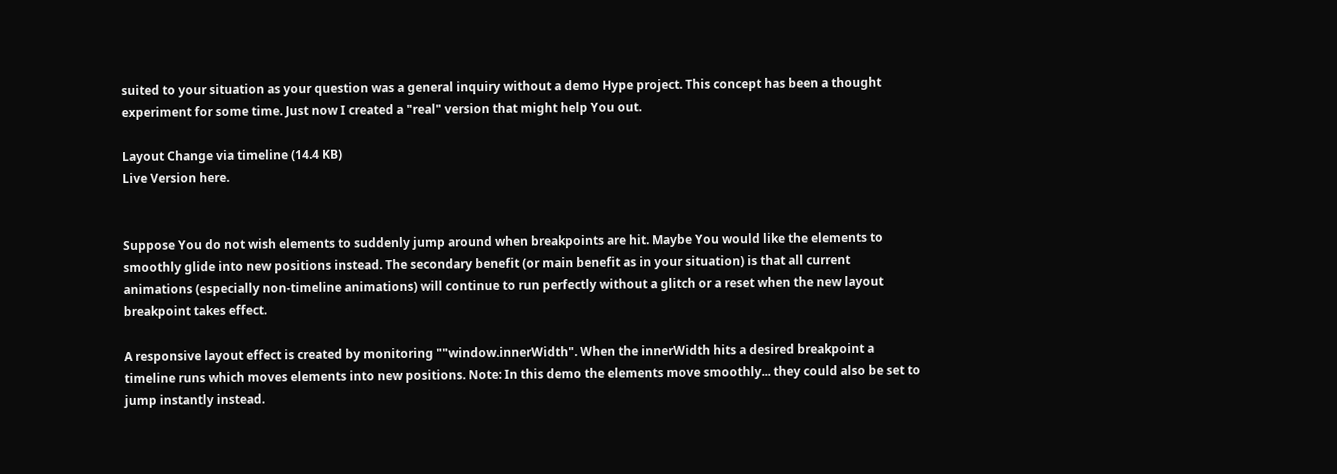suited to your situation as your question was a general inquiry without a demo Hype project. This concept has been a thought experiment for some time. Just now I created a "real" version that might help You out.

Layout Change via timeline (14.4 KB)
Live Version here.


Suppose You do not wish elements to suddenly jump around when breakpoints are hit. Maybe You would like the elements to smoothly glide into new positions instead. The secondary benefit (or main benefit as in your situation) is that all current animations (especially non-timeline animations) will continue to run perfectly without a glitch or a reset when the new layout breakpoint takes effect.

A responsive layout effect is created by monitoring ""window.innerWidth". When the innerWidth hits a desired breakpoint a timeline runs which moves elements into new positions. Note: In this demo the elements move smoothly... they could also be set to jump instantly instead.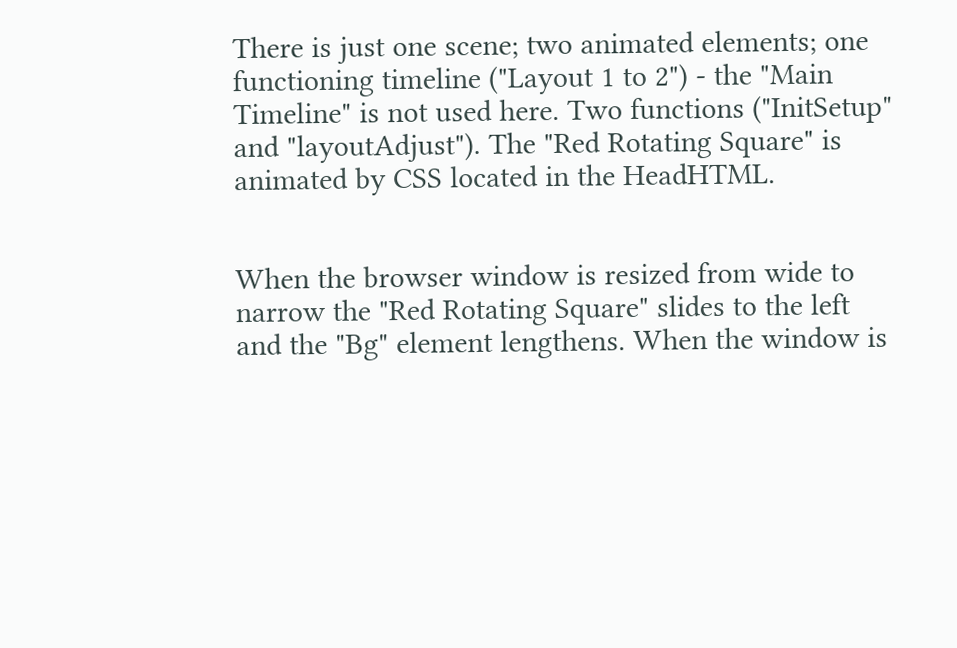There is just one scene; two animated elements; one functioning timeline ("Layout 1 to 2") - the "Main Timeline" is not used here. Two functions ("InitSetup" and "layoutAdjust"). The "Red Rotating Square" is animated by CSS located in the HeadHTML.


When the browser window is resized from wide to narrow the "Red Rotating Square" slides to the left and the "Bg" element lengthens. When the window is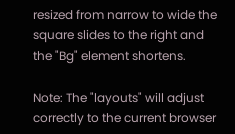resized from narrow to wide the square slides to the right and the "Bg" element shortens.

Note: The "layouts" will adjust correctly to the current browser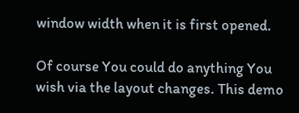window width when it is first opened.

Of course You could do anything You wish via the layout changes. This demo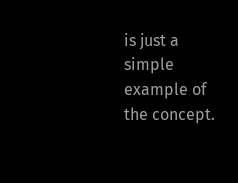is just a simple example of the concept.